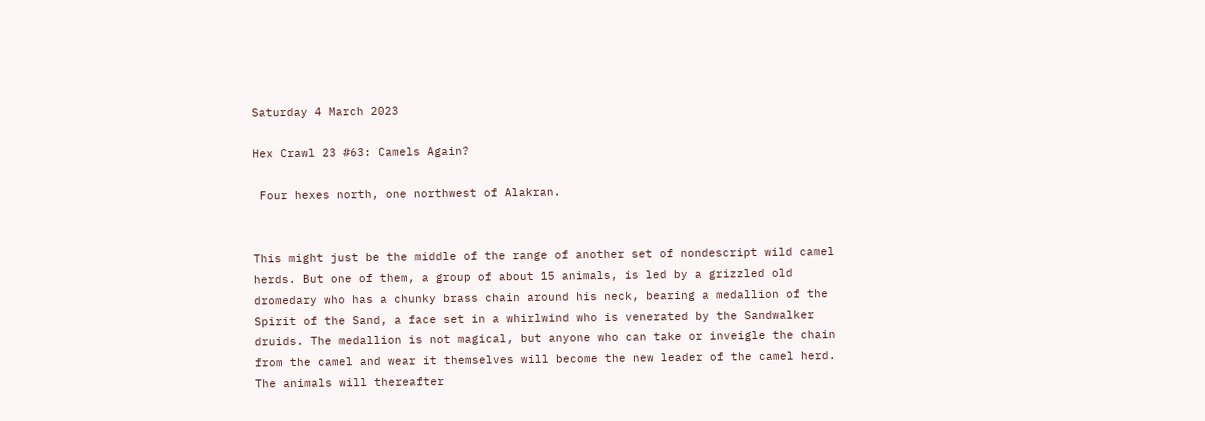Saturday 4 March 2023

Hex Crawl 23 #63: Camels Again?

 Four hexes north, one northwest of Alakran.


This might just be the middle of the range of another set of nondescript wild camel herds. But one of them, a group of about 15 animals, is led by a grizzled old dromedary who has a chunky brass chain around his neck, bearing a medallion of the Spirit of the Sand, a face set in a whirlwind who is venerated by the Sandwalker druids. The medallion is not magical, but anyone who can take or inveigle the chain from the camel and wear it themselves will become the new leader of the camel herd. The animals will thereafter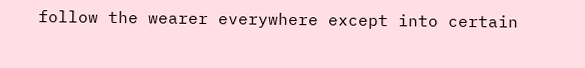follow the wearer everywhere except into certain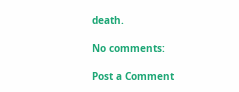death.

No comments:

Post a Comment